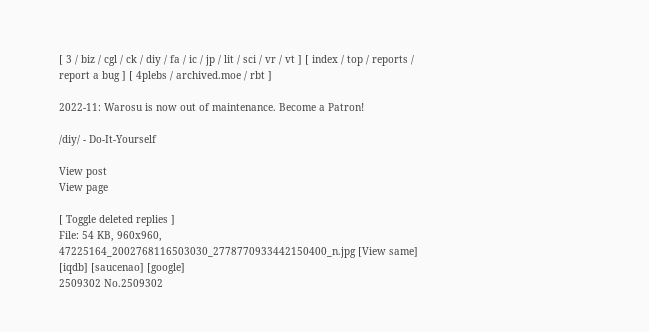[ 3 / biz / cgl / ck / diy / fa / ic / jp / lit / sci / vr / vt ] [ index / top / reports / report a bug ] [ 4plebs / archived.moe / rbt ]

2022-11: Warosu is now out of maintenance. Become a Patron!

/diy/ - Do-It-Yourself

View post
View page

[ Toggle deleted replies ]
File: 54 KB, 960x960, 47225164_2002768116503030_2778770933442150400_n.jpg [View same] [iqdb] [saucenao] [google]
2509302 No.2509302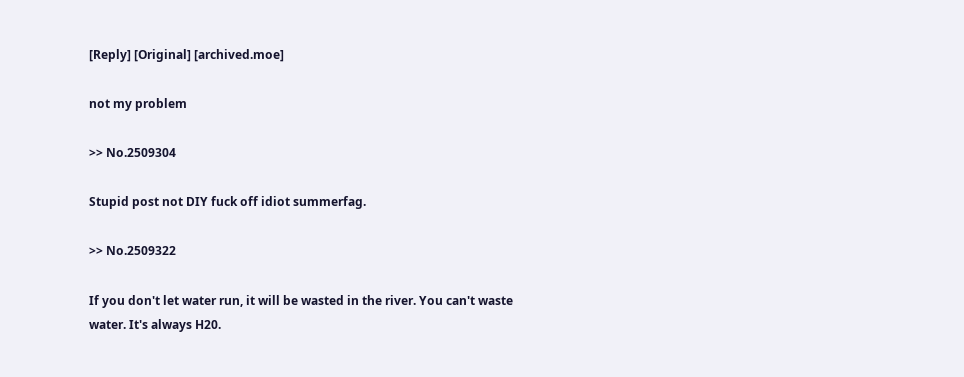[Reply] [Original] [archived.moe]

not my problem

>> No.2509304

Stupid post not DIY fuck off idiot summerfag.

>> No.2509322

If you don't let water run, it will be wasted in the river. You can't waste water. It's always H20.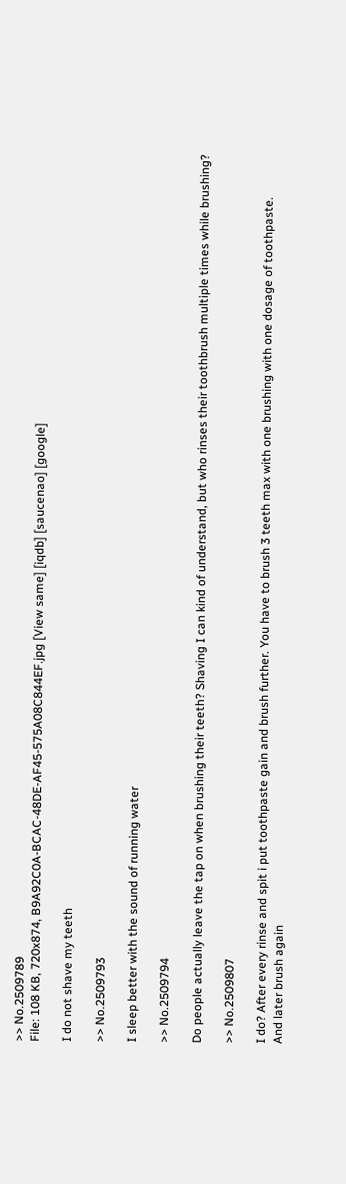>> No.2509789
File: 108 KB, 720x874, B9A92C0A-BCAC-48DE-AF45-575A08C844EF.jpg [View same] [iqdb] [saucenao] [google]

I do not shave my teeth

>> No.2509793

I sleep better with the sound of running water

>> No.2509794

Do people actually leave the tap on when brushing their teeth? Shaving I can kind of understand, but who rinses their toothbrush multiple times while brushing?

>> No.2509807

I do? After every rinse and spit i put toothpaste gain and brush further. You have to brush 3 teeth max with one brushing with one dosage of toothpaste.
And later brush again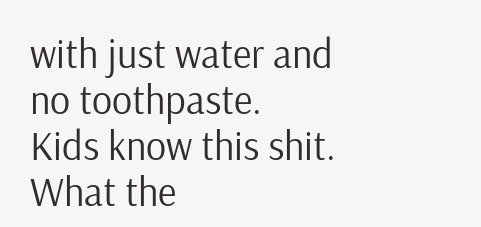with just water and no toothpaste.
Kids know this shit.
What the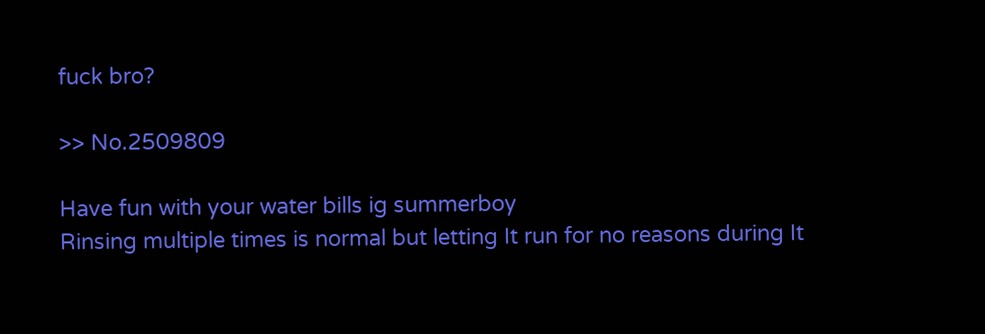fuck bro?

>> No.2509809

Have fun with your water bills ig summerboy
Rinsing multiple times is normal but letting It run for no reasons during It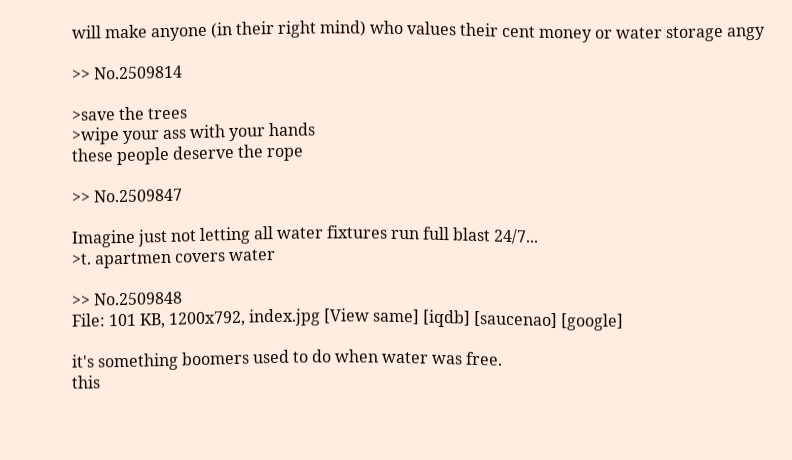will make anyone (in their right mind) who values their cent money or water storage angy

>> No.2509814

>save the trees
>wipe your ass with your hands
these people deserve the rope

>> No.2509847

Imagine just not letting all water fixtures run full blast 24/7...
>t. apartmen covers water

>> No.2509848
File: 101 KB, 1200x792, index.jpg [View same] [iqdb] [saucenao] [google]

it's something boomers used to do when water was free.
this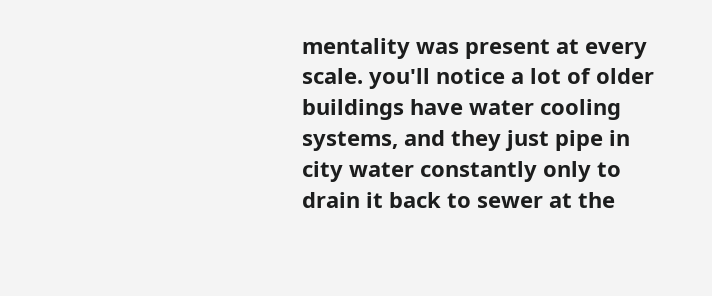mentality was present at every scale. you'll notice a lot of older buildings have water cooling systems, and they just pipe in city water constantly only to drain it back to sewer at the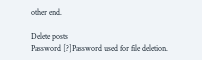other end.

Delete posts
Password [?]Password used for file deletion.